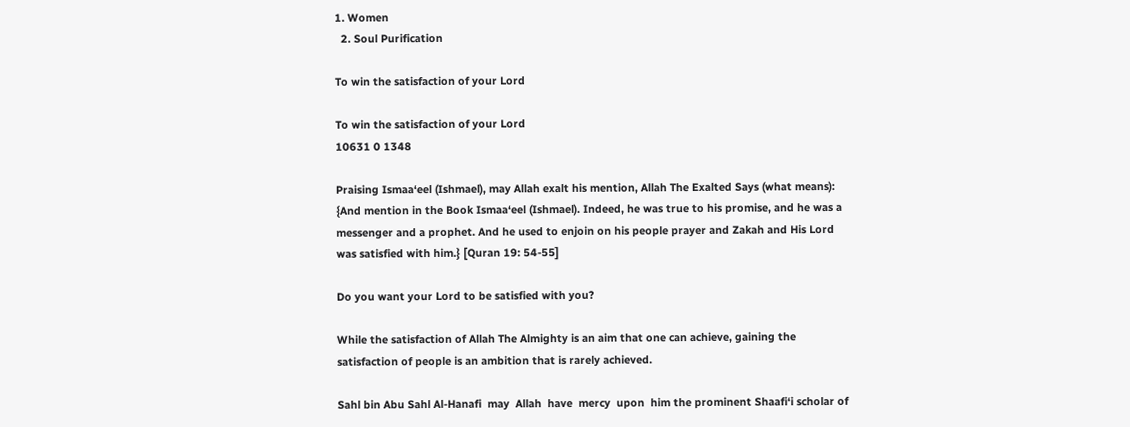1. Women
  2. Soul Purification

To win the satisfaction of your Lord

To win the satisfaction of your Lord
10631 0 1348

Praising Ismaa‘eel (Ishmael), may Allah exalt his mention, Allah The Exalted Says (what means): {And mention in the Book Ismaa‘eel (Ishmael). Indeed, he was true to his promise, and he was a messenger and a prophet. And he used to enjoin on his people prayer and Zakah and His Lord was satisfied with him.} [Quran 19: 54-55]

Do you want your Lord to be satisfied with you?

While the satisfaction of Allah The Almighty is an aim that one can achieve, gaining the satisfaction of people is an ambition that is rarely achieved.

Sahl bin Abu Sahl Al-Hanafi  may  Allah  have  mercy  upon  him the prominent Shaafi‘i scholar of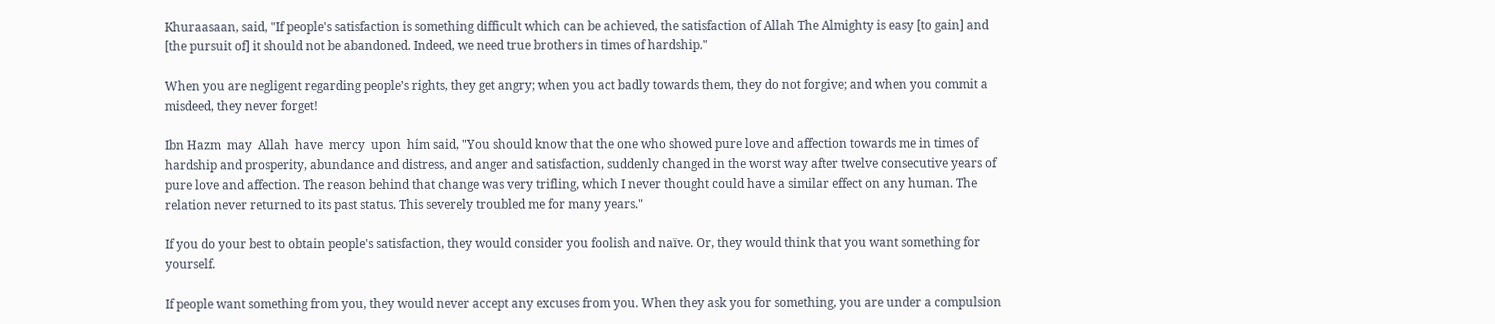Khuraasaan, said, "If people's satisfaction is something difficult which can be achieved, the satisfaction of Allah The Almighty is easy [to gain] and [the pursuit of] it should not be abandoned. Indeed, we need true brothers in times of hardship."

When you are negligent regarding people’s rights, they get angry; when you act badly towards them, they do not forgive; and when you commit a misdeed, they never forget!

Ibn Hazm  may  Allah  have  mercy  upon  him said, "You should know that the one who showed pure love and affection towards me in times of hardship and prosperity, abundance and distress, and anger and satisfaction, suddenly changed in the worst way after twelve consecutive years of pure love and affection. The reason behind that change was very trifling, which I never thought could have a similar effect on any human. The relation never returned to its past status. This severely troubled me for many years."

If you do your best to obtain people's satisfaction, they would consider you foolish and naïve. Or, they would think that you want something for yourself.

If people want something from you, they would never accept any excuses from you. When they ask you for something, you are under a compulsion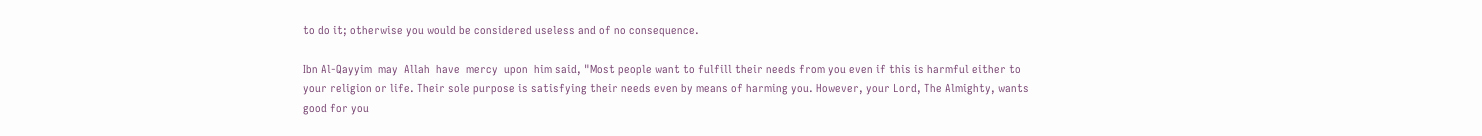to do it; otherwise you would be considered useless and of no consequence.

Ibn Al-Qayyim  may  Allah  have  mercy  upon  him said, "Most people want to fulfill their needs from you even if this is harmful either to your religion or life. Their sole purpose is satisfying their needs even by means of harming you. However, your Lord, The Almighty, wants good for you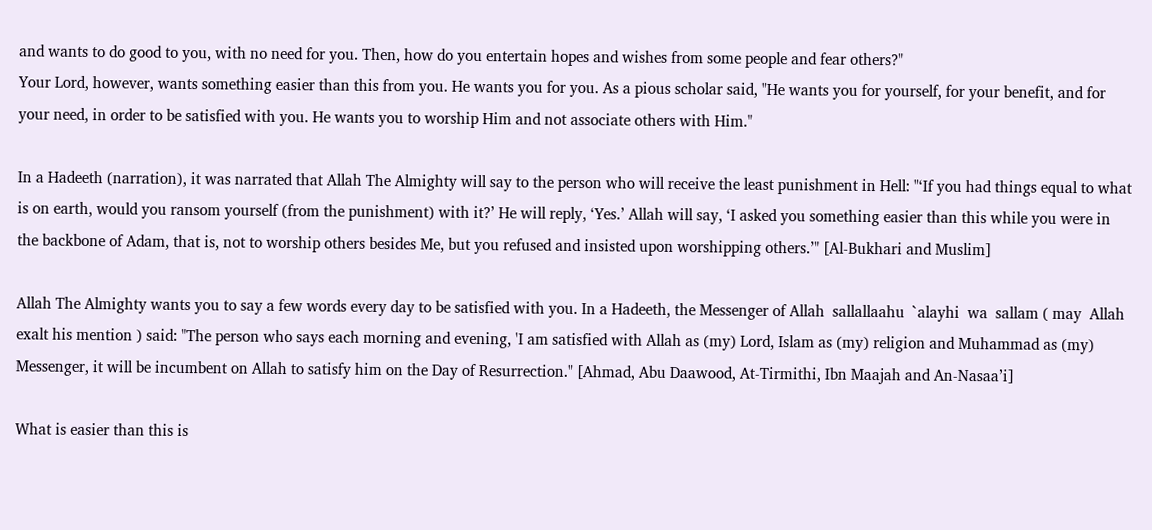and wants to do good to you, with no need for you. Then, how do you entertain hopes and wishes from some people and fear others?"
Your Lord, however, wants something easier than this from you. He wants you for you. As a pious scholar said, "He wants you for yourself, for your benefit, and for your need, in order to be satisfied with you. He wants you to worship Him and not associate others with Him."

In a Hadeeth (narration), it was narrated that Allah The Almighty will say to the person who will receive the least punishment in Hell: "‘If you had things equal to what is on earth, would you ransom yourself (from the punishment) with it?’ He will reply, ‘Yes.’ Allah will say, ‘I asked you something easier than this while you were in the backbone of Adam, that is, not to worship others besides Me, but you refused and insisted upon worshipping others.’" [Al-Bukhari and Muslim]

Allah The Almighty wants you to say a few words every day to be satisfied with you. In a Hadeeth, the Messenger of Allah  sallallaahu  `alayhi  wa  sallam ( may  Allah exalt his mention ) said: "The person who says each morning and evening, 'I am satisfied with Allah as (my) Lord, Islam as (my) religion and Muhammad as (my) Messenger, it will be incumbent on Allah to satisfy him on the Day of Resurrection." [Ahmad, Abu Daawood, At-Tirmithi, Ibn Maajah and An-Nasaa’i]

What is easier than this is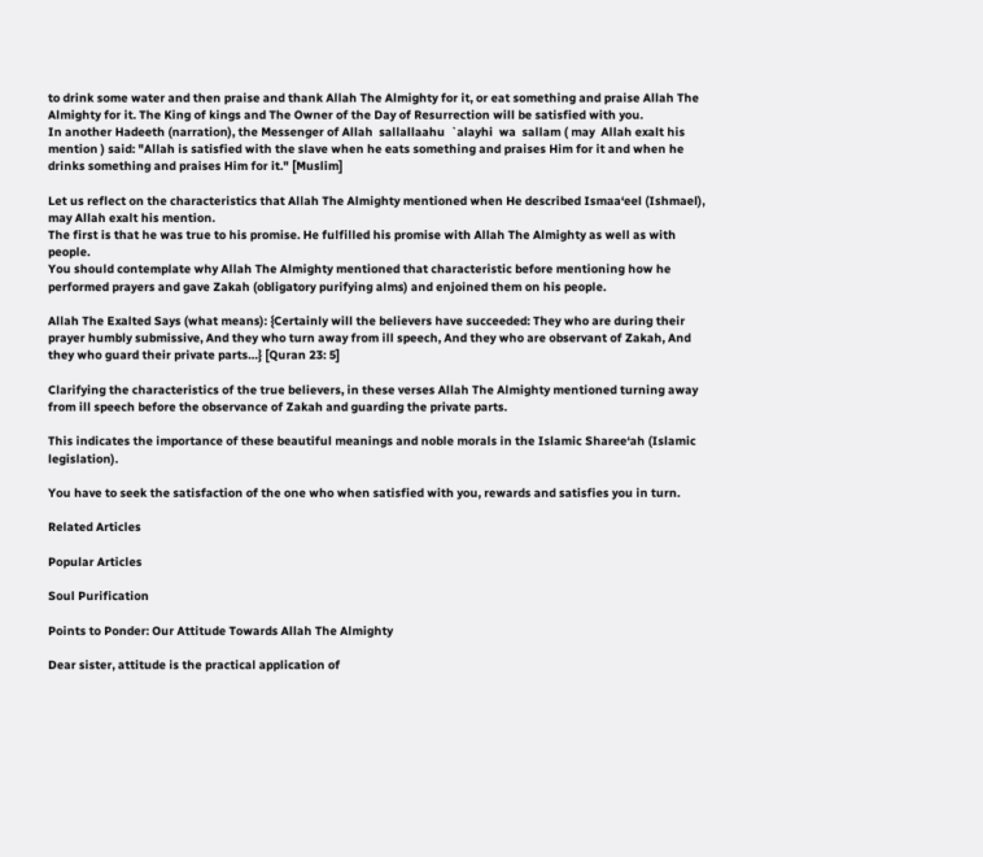to drink some water and then praise and thank Allah The Almighty for it, or eat something and praise Allah The Almighty for it. The King of kings and The Owner of the Day of Resurrection will be satisfied with you.
In another Hadeeth (narration), the Messenger of Allah  sallallaahu  `alayhi  wa  sallam ( may  Allah exalt his mention ) said: "Allah is satisfied with the slave when he eats something and praises Him for it and when he drinks something and praises Him for it." [Muslim]

Let us reflect on the characteristics that Allah The Almighty mentioned when He described Ismaa‘eel (Ishmael), may Allah exalt his mention.
The first is that he was true to his promise. He fulfilled his promise with Allah The Almighty as well as with people.
You should contemplate why Allah The Almighty mentioned that characteristic before mentioning how he performed prayers and gave Zakah (obligatory purifying alms) and enjoined them on his people.

Allah The Exalted Says (what means): {Certainly will the believers have succeeded: They who are during their prayer humbly submissive, And they who turn away from ill speech, And they who are observant of Zakah, And they who guard their private parts…} [Quran 23: 5]

Clarifying the characteristics of the true believers, in these verses Allah The Almighty mentioned turning away from ill speech before the observance of Zakah and guarding the private parts.

This indicates the importance of these beautiful meanings and noble morals in the Islamic Sharee‘ah (Islamic legislation).

You have to seek the satisfaction of the one who when satisfied with you, rewards and satisfies you in turn.

Related Articles

Popular Articles

Soul Purification

Points to Ponder: Our Attitude Towards Allah The Almighty

Dear sister, attitude is the practical application of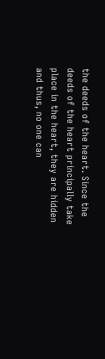the deeds of the heart. Since the deeds of the heart principally take place in the heart, they are hidden and thus, no one can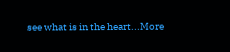see what is in the heart...More